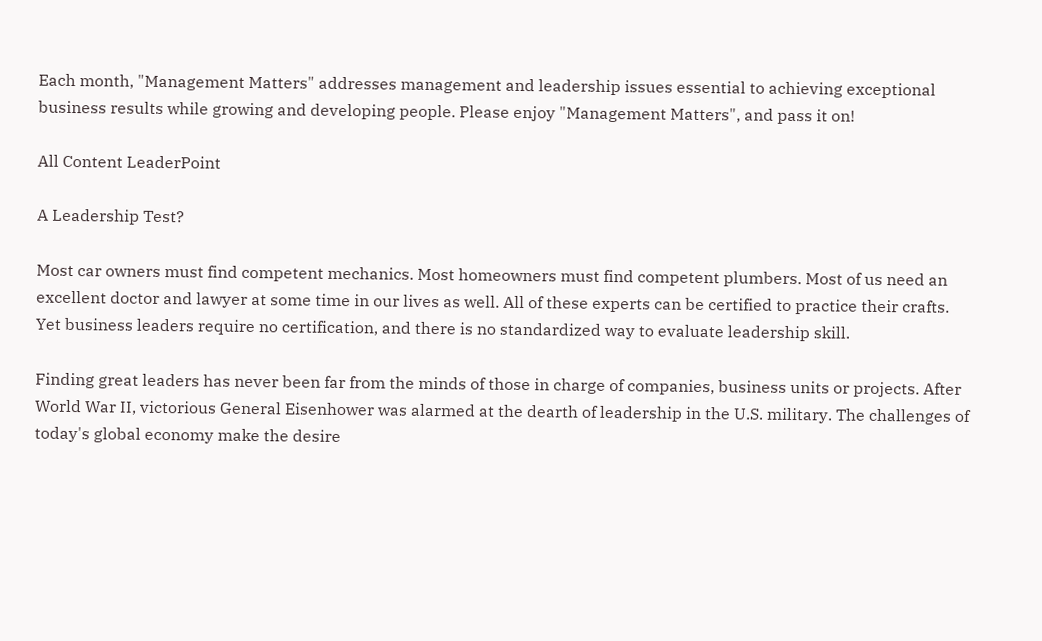Each month, "Management Matters" addresses management and leadership issues essential to achieving exceptional business results while growing and developing people. Please enjoy "Management Matters", and pass it on!

All Content LeaderPoint

A Leadership Test?

Most car owners must find competent mechanics. Most homeowners must find competent plumbers. Most of us need an excellent doctor and lawyer at some time in our lives as well. All of these experts can be certified to practice their crafts. Yet business leaders require no certification, and there is no standardized way to evaluate leadership skill.

Finding great leaders has never been far from the minds of those in charge of companies, business units or projects. After World War II, victorious General Eisenhower was alarmed at the dearth of leadership in the U.S. military. The challenges of today's global economy make the desire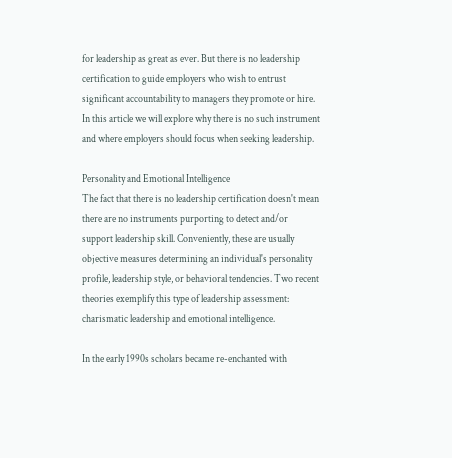for leadership as great as ever. But there is no leadership certification to guide employers who wish to entrust significant accountability to managers they promote or hire. In this article we will explore why there is no such instrument and where employers should focus when seeking leadership.

Personality and Emotional Intelligence
The fact that there is no leadership certification doesn't mean there are no instruments purporting to detect and/or support leadership skill. Conveniently, these are usually objective measures determining an individual's personality profile, leadership style, or behavioral tendencies. Two recent theories exemplify this type of leadership assessment: charismatic leadership and emotional intelligence.

In the early 1990s scholars became re-enchanted with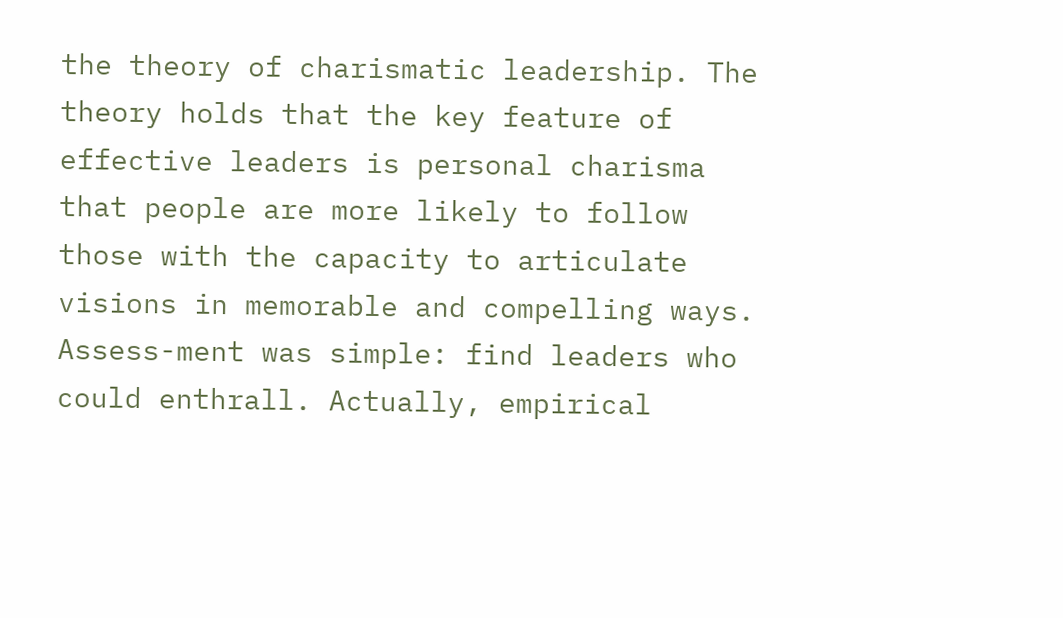the theory of charismatic leadership. The theory holds that the key feature of effective leaders is personal charisma that people are more likely to follow those with the capacity to articulate visions in memorable and compelling ways. Assess-ment was simple: find leaders who could enthrall. Actually, empirical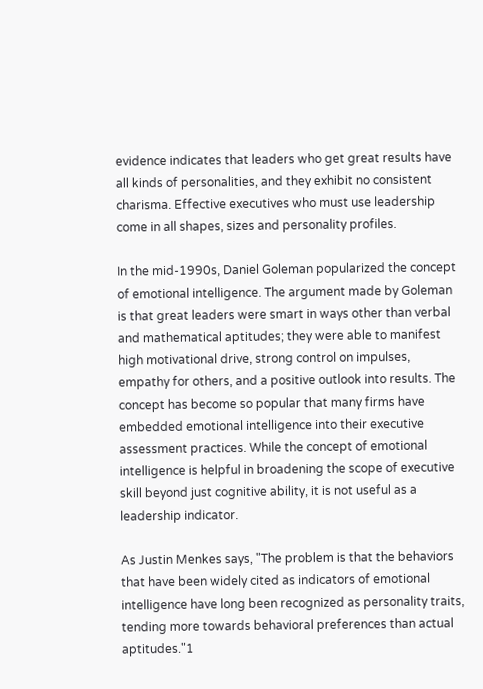evidence indicates that leaders who get great results have all kinds of personalities, and they exhibit no consistent charisma. Effective executives who must use leadership come in all shapes, sizes and personality profiles.

In the mid-1990s, Daniel Goleman popularized the concept of emotional intelligence. The argument made by Goleman is that great leaders were smart in ways other than verbal and mathematical aptitudes; they were able to manifest high motivational drive, strong control on impulses, empathy for others, and a positive outlook into results. The concept has become so popular that many firms have embedded emotional intelligence into their executive assessment practices. While the concept of emotional intelligence is helpful in broadening the scope of executive skill beyond just cognitive ability, it is not useful as a leadership indicator.

As Justin Menkes says, "The problem is that the behaviors that have been widely cited as indicators of emotional intelligence have long been recognized as personality traits, tending more towards behavioral preferences than actual aptitudes."1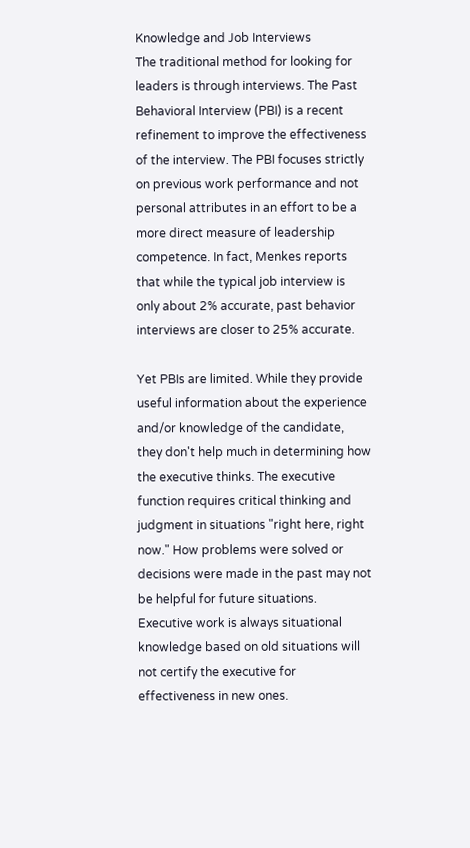Knowledge and Job Interviews
The traditional method for looking for leaders is through interviews. The Past Behavioral Interview (PBI) is a recent refinement to improve the effectiveness of the interview. The PBI focuses strictly on previous work performance and not personal attributes in an effort to be a more direct measure of leadership competence. In fact, Menkes reports that while the typical job interview is only about 2% accurate, past behavior interviews are closer to 25% accurate.

Yet PBIs are limited. While they provide useful information about the experience and/or knowledge of the candidate, they don't help much in determining how the executive thinks. The executive function requires critical thinking and judgment in situations "right here, right now." How problems were solved or decisions were made in the past may not be helpful for future situations. Executive work is always situational knowledge based on old situations will not certify the executive for effectiveness in new ones.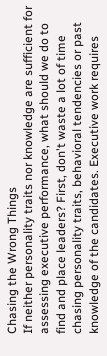Chasing the Wrong Things
If neither personality traits nor knowledge are sufficient for assessing executive performance, what should we do to find and place leaders? First, don't waste a lot of time chasing personality traits, behavioral tendencies or past knowledge of the candidates. Executive work requires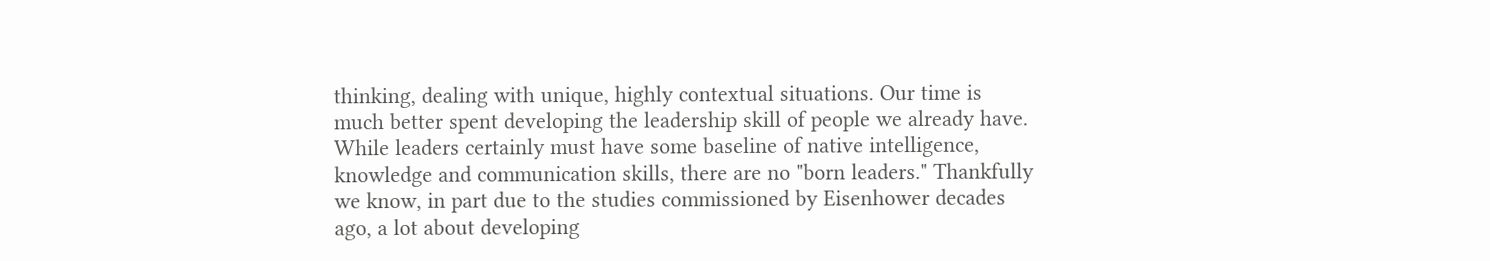thinking, dealing with unique, highly contextual situations. Our time is much better spent developing the leadership skill of people we already have. While leaders certainly must have some baseline of native intelligence, knowledge and communication skills, there are no "born leaders." Thankfully we know, in part due to the studies commissioned by Eisenhower decades ago, a lot about developing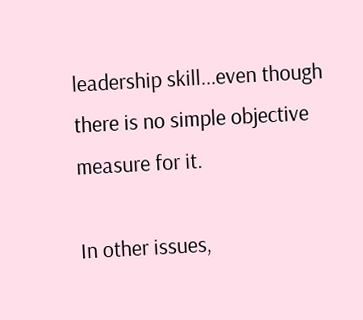leadership skill...even though there is no simple objective measure for it.

In other issues,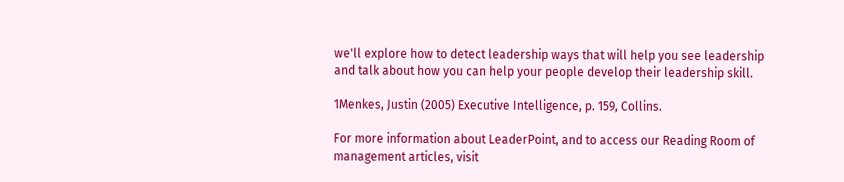we'll explore how to detect leadership ways that will help you see leadership and talk about how you can help your people develop their leadership skill.

1Menkes, Justin (2005) Executive Intelligence, p. 159, Collins.

For more information about LeaderPoint, and to access our Reading Room of management articles, visit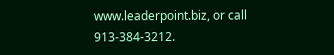www.leaderpoint.biz, or call 913-384-3212.